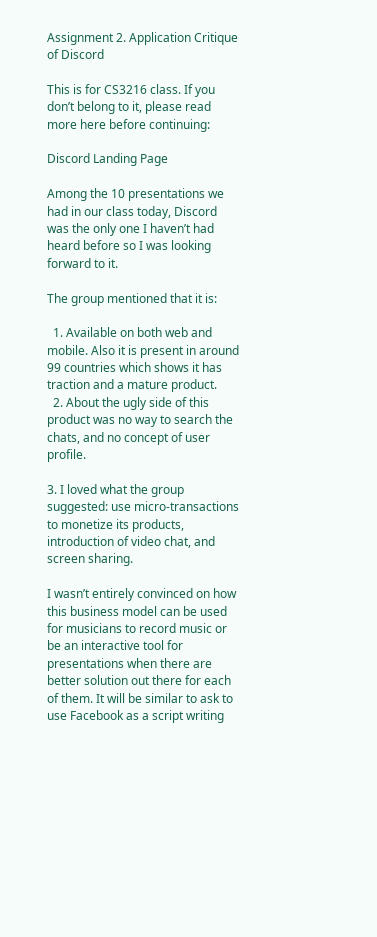Assignment 2. Application Critique of Discord

This is for CS3216 class. If you don’t belong to it, please read more here before continuing:

Discord Landing Page

Among the 10 presentations we had in our class today, Discord was the only one I haven’t had heard before so I was looking forward to it.

The group mentioned that it is:

  1. Available on both web and mobile. Also it is present in around 99 countries which shows it has traction and a mature product.
  2. About the ugly side of this product was no way to search the chats, and no concept of user profile.

3. I loved what the group suggested: use micro-transactions to monetize its products, introduction of video chat, and screen sharing.

I wasn’t entirely convinced on how this business model can be used for musicians to record music or be an interactive tool for presentations when there are better solution out there for each of them. It will be similar to ask to use Facebook as a script writing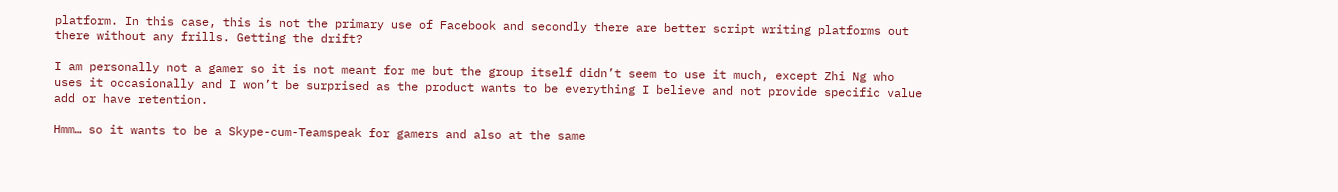platform. In this case, this is not the primary use of Facebook and secondly there are better script writing platforms out there without any frills. Getting the drift?

I am personally not a gamer so it is not meant for me but the group itself didn’t seem to use it much, except Zhi Ng who uses it occasionally and I won’t be surprised as the product wants to be everything I believe and not provide specific value add or have retention.

Hmm… so it wants to be a Skype-cum-Teamspeak for gamers and also at the same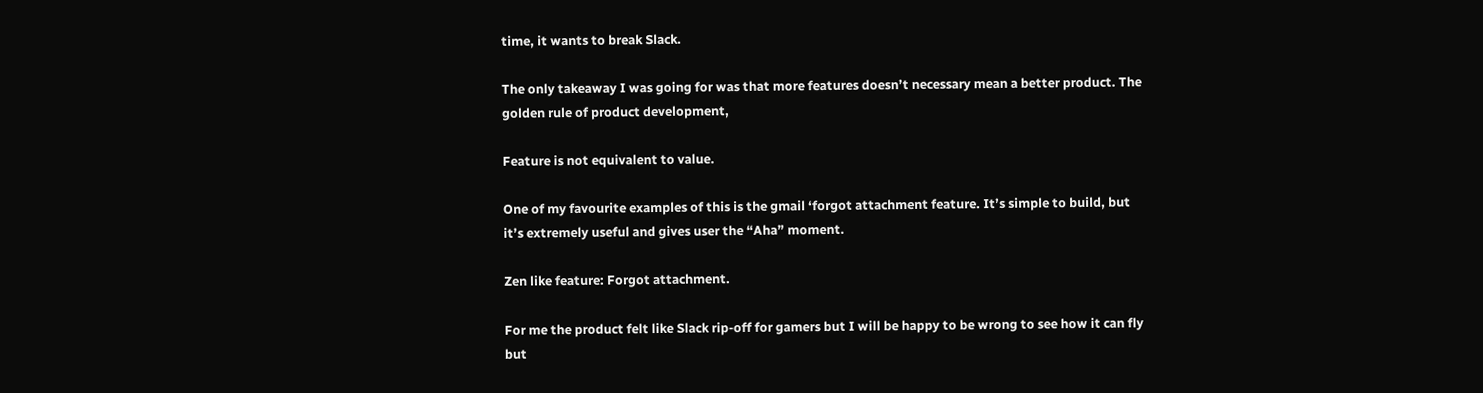time, it wants to break Slack.

The only takeaway I was going for was that more features doesn’t necessary mean a better product. The golden rule of product development,

Feature is not equivalent to value.

One of my favourite examples of this is the gmail ‘forgot attachment feature. It’s simple to build, but it’s extremely useful and gives user the “Aha” moment.

Zen like feature: Forgot attachment.

For me the product felt like Slack rip-off for gamers but I will be happy to be wrong to see how it can fly but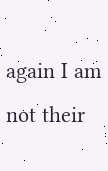again I am not their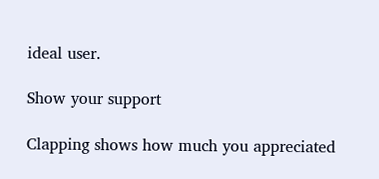ideal user.

Show your support

Clapping shows how much you appreciated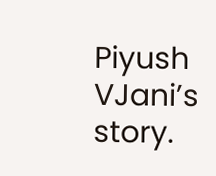Piyush VJani’s story.